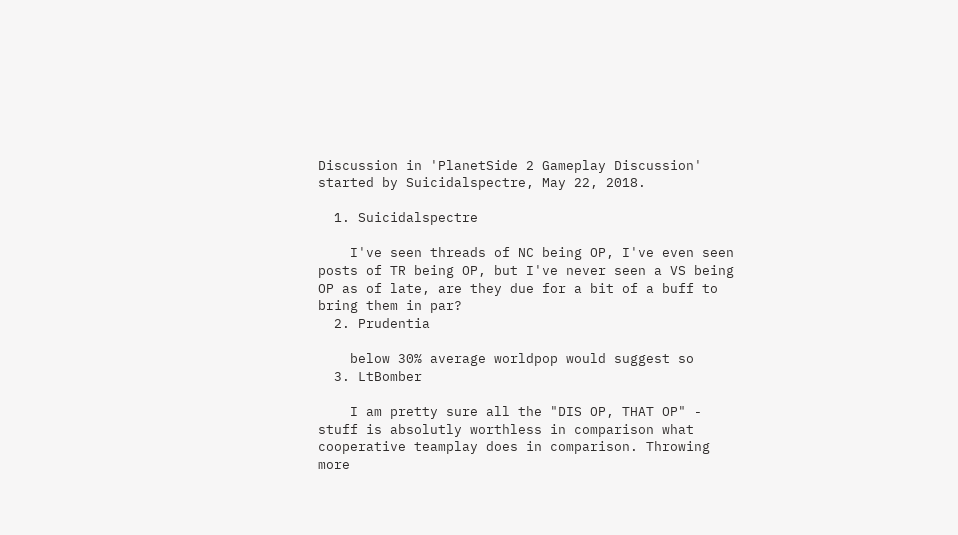Discussion in 'PlanetSide 2 Gameplay Discussion' started by Suicidalspectre, May 22, 2018.

  1. Suicidalspectre

    I've seen threads of NC being OP, I've even seen posts of TR being OP, but I've never seen a VS being OP as of late, are they due for a bit of a buff to bring them in par?
  2. Prudentia

    below 30% average worldpop would suggest so
  3. LtBomber

    I am pretty sure all the "DIS OP, THAT OP" - stuff is absolutly worthless in comparison what cooperative teamplay does in comparison. Throwing more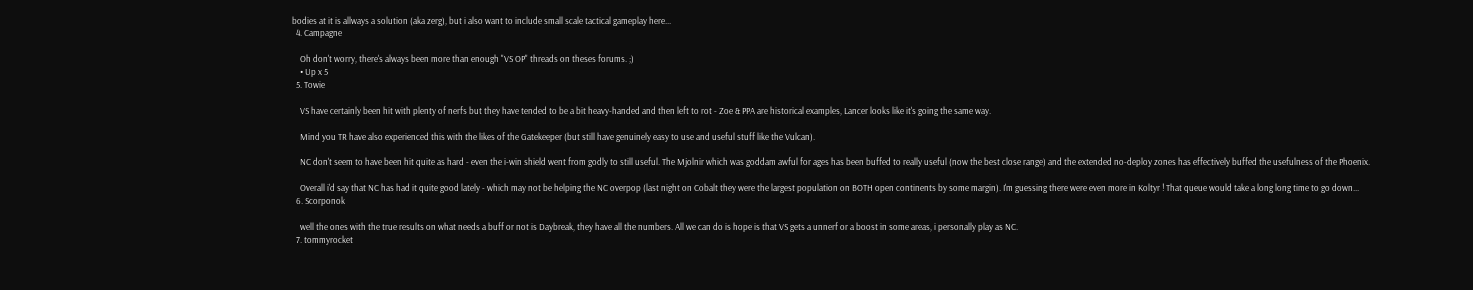bodies at it is allways a solution (aka zerg), but i also want to include small scale tactical gameplay here...
  4. Campagne

    Oh don't worry, there's always been more than enough "VS OP" threads on theses forums. ;)
    • Up x 5
  5. Towie

    VS have certainly been hit with plenty of nerfs but they have tended to be a bit heavy-handed and then left to rot - Zoe & PPA are historical examples, Lancer looks like it's going the same way.

    Mind you TR have also experienced this with the likes of the Gatekeeper (but still have genuinely easy to use and useful stuff like the Vulcan).

    NC don't seem to have been hit quite as hard - even the i-win shield went from godly to still useful. The Mjolnir which was goddam awful for ages has been buffed to really useful (now the best close range) and the extended no-deploy zones has effectively buffed the usefulness of the Phoenix.

    Overall i'd say that NC has had it quite good lately - which may not be helping the NC overpop (last night on Cobalt they were the largest population on BOTH open continents by some margin). I'm guessing there were even more in Koltyr ! That queue would take a long long time to go down...
  6. Scorponok

    well the ones with the true results on what needs a buff or not is Daybreak, they have all the numbers. All we can do is hope is that VS gets a unnerf or a boost in some areas, i personally play as NC.
  7. tommyrocket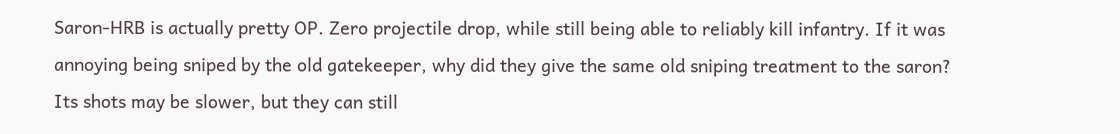Saron-HRB is actually pretty OP. Zero projectile drop, while still being able to reliably kill infantry. If it was annoying being sniped by the old gatekeeper, why did they give the same old sniping treatment to the saron? Its shots may be slower, but they can still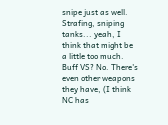snipe just as well. Strafing, sniping tanks... yeah, I think that might be a little too much. Buff VS? No. There's even other weapons they have, (I think NC has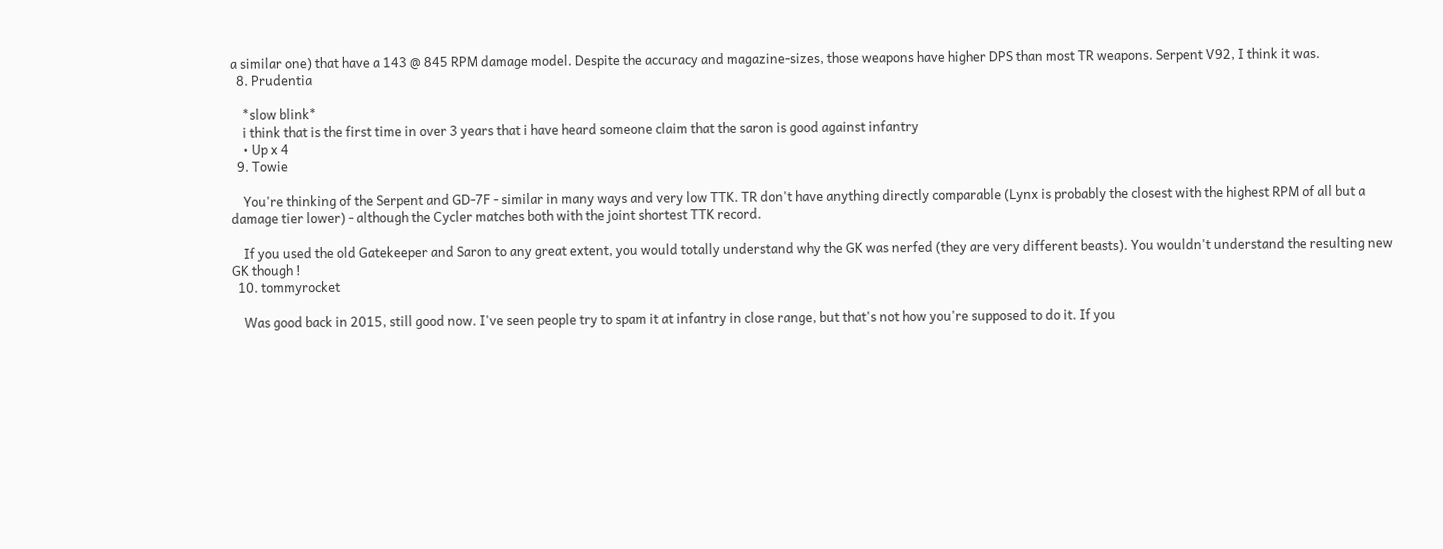a similar one) that have a 143 @ 845 RPM damage model. Despite the accuracy and magazine-sizes, those weapons have higher DPS than most TR weapons. Serpent V92, I think it was.
  8. Prudentia

    *slow blink*
    i think that is the first time in over 3 years that i have heard someone claim that the saron is good against infantry
    • Up x 4
  9. Towie

    You're thinking of the Serpent and GD-7F - similar in many ways and very low TTK. TR don't have anything directly comparable (Lynx is probably the closest with the highest RPM of all but a damage tier lower) - although the Cycler matches both with the joint shortest TTK record.

    If you used the old Gatekeeper and Saron to any great extent, you would totally understand why the GK was nerfed (they are very different beasts). You wouldn't understand the resulting new GK though !
  10. tommyrocket

    Was good back in 2015, still good now. I've seen people try to spam it at infantry in close range, but that's not how you're supposed to do it. If you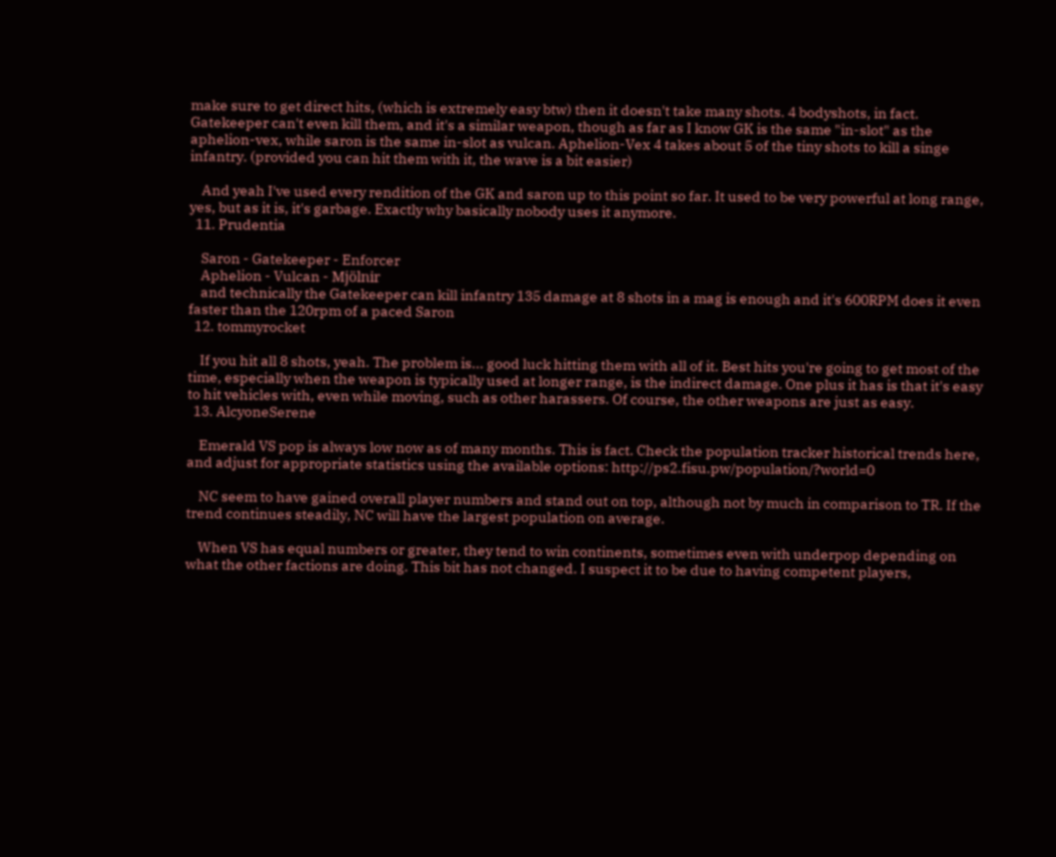make sure to get direct hits, (which is extremely easy btw) then it doesn't take many shots. 4 bodyshots, in fact. Gatekeeper can't even kill them, and it's a similar weapon, though as far as I know GK is the same "in-slot" as the aphelion-vex, while saron is the same in-slot as vulcan. Aphelion-Vex 4 takes about 5 of the tiny shots to kill a singe infantry. (provided you can hit them with it, the wave is a bit easier)

    And yeah I've used every rendition of the GK and saron up to this point so far. It used to be very powerful at long range, yes, but as it is, it's garbage. Exactly why basically nobody uses it anymore.
  11. Prudentia

    Saron - Gatekeeper - Enforcer
    Aphelion - Vulcan - Mjölnir
    and technically the Gatekeeper can kill infantry 135 damage at 8 shots in a mag is enough and it's 600RPM does it even faster than the 120rpm of a paced Saron
  12. tommyrocket

    If you hit all 8 shots, yeah. The problem is... good luck hitting them with all of it. Best hits you're going to get most of the time, especially when the weapon is typically used at longer range, is the indirect damage. One plus it has is that it's easy to hit vehicles with, even while moving, such as other harassers. Of course, the other weapons are just as easy.
  13. AlcyoneSerene

    Emerald VS pop is always low now as of many months. This is fact. Check the population tracker historical trends here, and adjust for appropriate statistics using the available options: http://ps2.fisu.pw/population/?world=0

    NC seem to have gained overall player numbers and stand out on top, although not by much in comparison to TR. If the trend continues steadily, NC will have the largest population on average.

    When VS has equal numbers or greater, they tend to win continents, sometimes even with underpop depending on what the other factions are doing. This bit has not changed. I suspect it to be due to having competent players,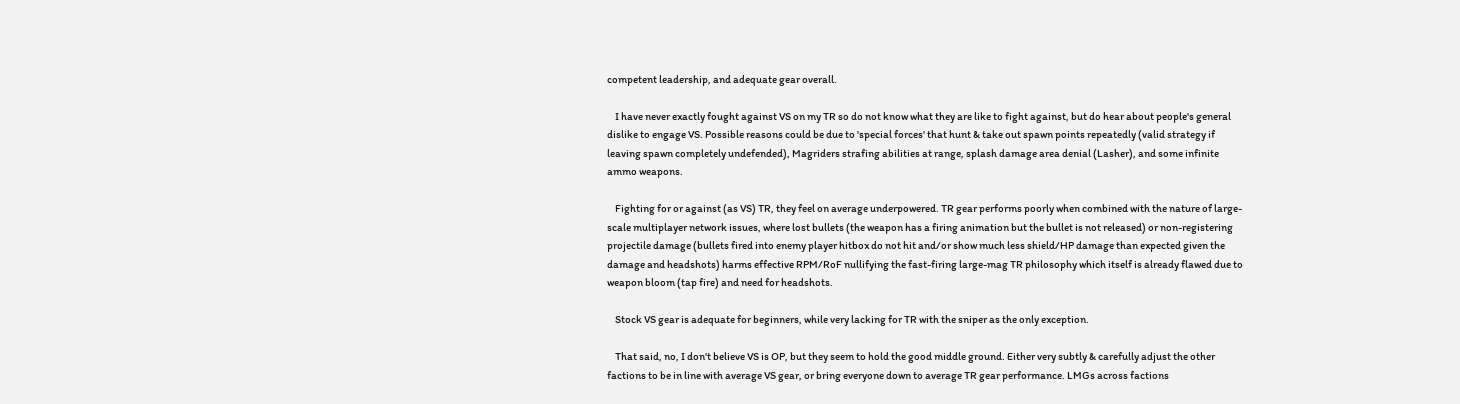competent leadership, and adequate gear overall.

    I have never exactly fought against VS on my TR so do not know what they are like to fight against, but do hear about people's general dislike to engage VS. Possible reasons could be due to 'special forces' that hunt & take out spawn points repeatedly (valid strategy if leaving spawn completely undefended), Magriders strafing abilities at range, splash damage area denial (Lasher), and some infinite ammo weapons.

    Fighting for or against (as VS) TR, they feel on average underpowered. TR gear performs poorly when combined with the nature of large-scale multiplayer network issues, where lost bullets (the weapon has a firing animation but the bullet is not released) or non-registering projectile damage (bullets fired into enemy player hitbox do not hit and/or show much less shield/HP damage than expected given the damage and headshots) harms effective RPM/RoF nullifying the fast-firing large-mag TR philosophy which itself is already flawed due to weapon bloom (tap fire) and need for headshots.

    Stock VS gear is adequate for beginners, while very lacking for TR with the sniper as the only exception.

    That said, no, I don't believe VS is OP, but they seem to hold the good middle ground. Either very subtly & carefully adjust the other factions to be in line with average VS gear, or bring everyone down to average TR gear performance. LMGs across factions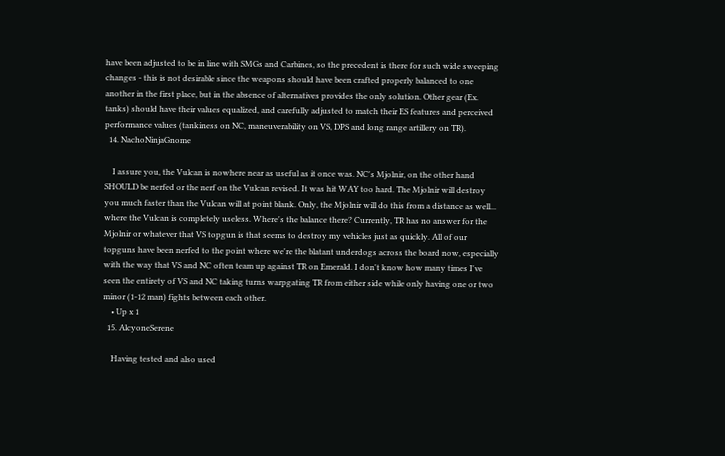have been adjusted to be in line with SMGs and Carbines, so the precedent is there for such wide sweeping changes - this is not desirable since the weapons should have been crafted properly balanced to one another in the first place, but in the absence of alternatives provides the only solution. Other gear (Ex. tanks) should have their values equalized, and carefully adjusted to match their ES features and perceived performance values (tankiness on NC, maneuverability on VS, DPS and long range artillery on TR).
  14. NachoNinjaGnome

    I assure you, the Vulcan is nowhere near as useful as it once was. NC's Mjolnir, on the other hand SHOULD be nerfed or the nerf on the Vulcan revised. It was hit WAY too hard. The Mjolnir will destroy you much faster than the Vulcan will at point blank. Only, the Mjolnir will do this from a distance as well... where the Vulcan is completely useless. Where's the balance there? Currently, TR has no answer for the Mjolnir or whatever that VS topgun is that seems to destroy my vehicles just as quickly. All of our topguns have been nerfed to the point where we're the blatant underdogs across the board now, especially with the way that VS and NC often team up against TR on Emerald. I don't know how many times I've seen the entirety of VS and NC taking turns warpgating TR from either side while only having one or two minor (1-12 man) fights between each other.
    • Up x 1
  15. AlcyoneSerene

    Having tested and also used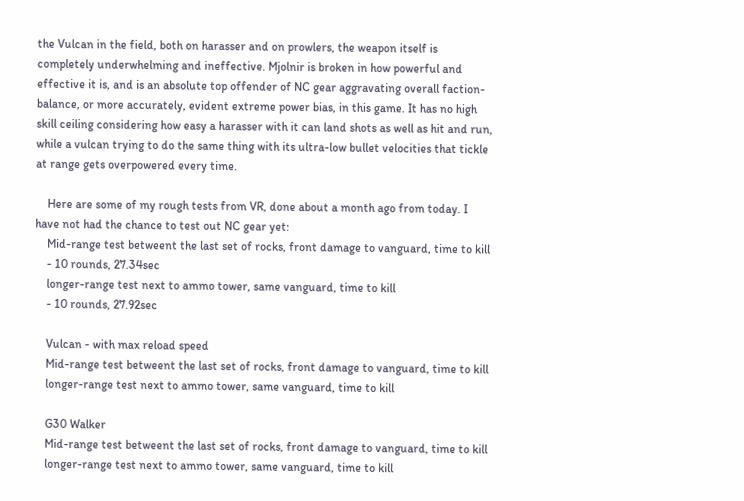the Vulcan in the field, both on harasser and on prowlers, the weapon itself is completely underwhelming and ineffective. Mjolnir is broken in how powerful and effective it is, and is an absolute top offender of NC gear aggravating overall faction-balance, or more accurately, evident extreme power bias, in this game. It has no high skill ceiling considering how easy a harasser with it can land shots as well as hit and run, while a vulcan trying to do the same thing with its ultra-low bullet velocities that tickle at range gets overpowered every time.

    Here are some of my rough tests from VR, done about a month ago from today. I have not had the chance to test out NC gear yet:
    Mid-range test betweent the last set of rocks, front damage to vanguard, time to kill
    - 10 rounds, 27.34sec
    longer-range test next to ammo tower, same vanguard, time to kill
    - 10 rounds, 27.92sec

    Vulcan - with max reload speed
    Mid-range test betweent the last set of rocks, front damage to vanguard, time to kill
    longer-range test next to ammo tower, same vanguard, time to kill

    G30 Walker
    Mid-range test betweent the last set of rocks, front damage to vanguard, time to kill
    longer-range test next to ammo tower, same vanguard, time to kill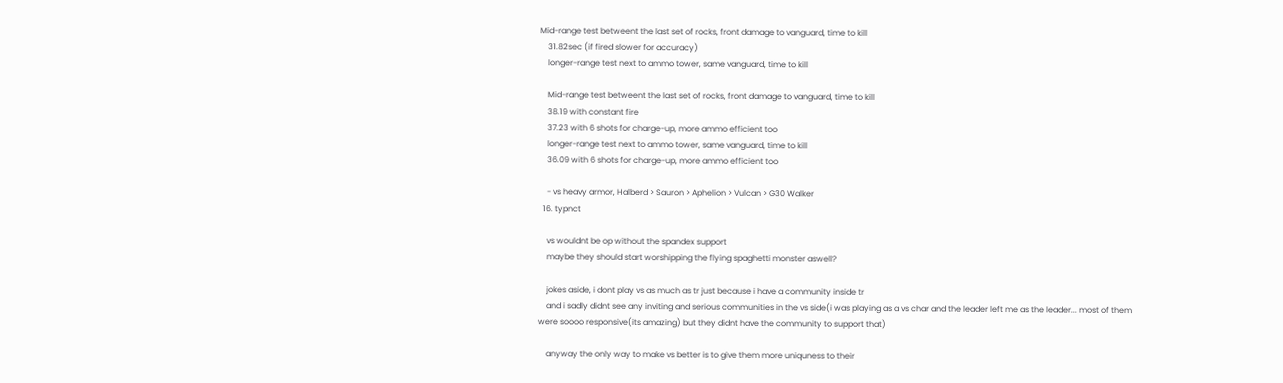Mid-range test betweent the last set of rocks, front damage to vanguard, time to kill
    31.82sec (if fired slower for accuracy)
    longer-range test next to ammo tower, same vanguard, time to kill

    Mid-range test betweent the last set of rocks, front damage to vanguard, time to kill
    38.19 with constant fire
    37.23 with 6 shots for charge-up, more ammo efficient too
    longer-range test next to ammo tower, same vanguard, time to kill
    36.09 with 6 shots for charge-up, more ammo efficient too

    - vs heavy armor, Halberd > Sauron > Aphelion > Vulcan > G30 Walker
  16. typnct

    vs wouldnt be op without the spandex support
    maybe they should start worshipping the flying spaghetti monster aswell?

    jokes aside, i dont play vs as much as tr just because i have a community inside tr
    and i sadly didnt see any inviting and serious communities in the vs side(i was playing as a vs char and the leader left me as the leader... most of them were soooo responsive(its amazing) but they didnt have the community to support that)

    anyway the only way to make vs better is to give them more uniquness to their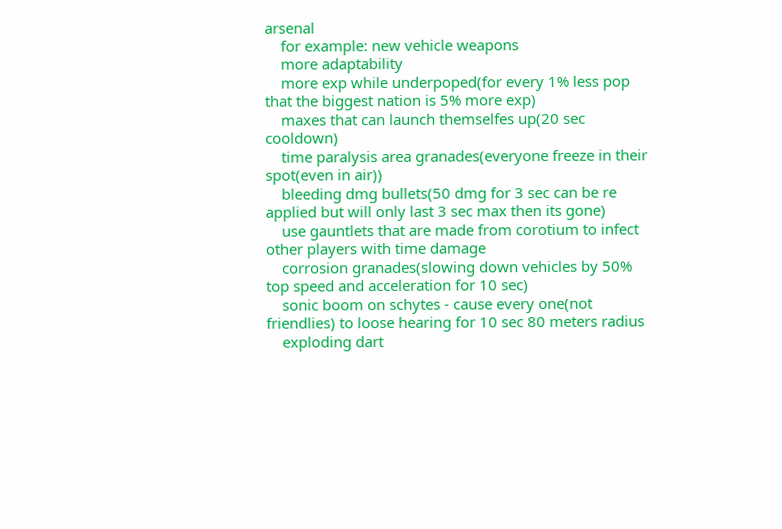arsenal
    for example: new vehicle weapons
    more adaptability
    more exp while underpoped(for every 1% less pop that the biggest nation is 5% more exp)
    maxes that can launch themselfes up(20 sec cooldown)
    time paralysis area granades(everyone freeze in their spot(even in air))
    bleeding dmg bullets(50 dmg for 3 sec can be re applied but will only last 3 sec max then its gone)
    use gauntlets that are made from corotium to infect other players with time damage
    corrosion granades(slowing down vehicles by 50% top speed and acceleration for 10 sec)
    sonic boom on schytes - cause every one(not friendlies) to loose hearing for 10 sec 80 meters radius
    exploding dart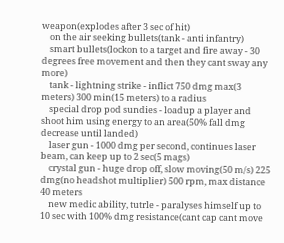weapon(explodes after 3 sec of hit)
    on the air seeking bullets(tank - anti infantry)
    smart bullets(lockon to a target and fire away - 30 degrees free movement and then they cant sway any more)
    tank - lightning strike - inflict 750 dmg max(3 meters) 300 min(15 meters) to a radius
    special drop pod sundies - loadup a player and shoot him using energy to an area(50% fall dmg decrease until landed)
    laser gun - 1000 dmg per second, continues laser beam, can keep up to 2 sec(5 mags)
    crystal gun - huge drop off, slow moving(50 m/s) 225 dmg(no headshot multiplier) 500 rpm, max distance 40 meters
    new medic ability, tutrle - paralyses himself up to 10 sec with 100% dmg resistance(cant cap cant move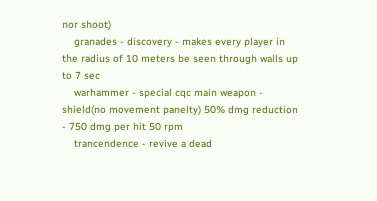nor shoot)
    granades - discovery - makes every player in the radius of 10 meters be seen through walls up to 7 sec
    warhammer - special cqc main weapon - shield(no movement panelty) 50% dmg reduction - 750 dmg per hit 50 rpm
    trancendence - revive a dead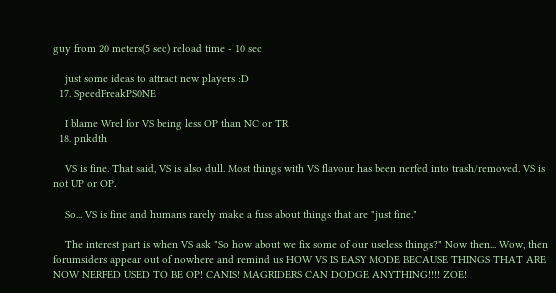guy from 20 meters(5 sec) reload time - 10 sec

    just some ideas to attract new players :D
  17. SpeedFreakPS0NE

    I blame Wrel for VS being less OP than NC or TR
  18. pnkdth

    VS is fine. That said, VS is also dull. Most things with VS flavour has been nerfed into trash/removed. VS is not UP or OP.

    So... VS is fine and humans rarely make a fuss about things that are "just fine."

    The interest part is when VS ask "So how about we fix some of our useless things?" Now then... Wow, then forumsiders appear out of nowhere and remind us HOW VS IS EASY MODE BECAUSE THINGS THAT ARE NOW NERFED USED TO BE OP! CANIS! MAGRIDERS CAN DODGE ANYTHING!!!! ZOE!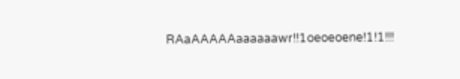RAaAAAAAaaaaaawr!!1oeoeoene!1!1!!!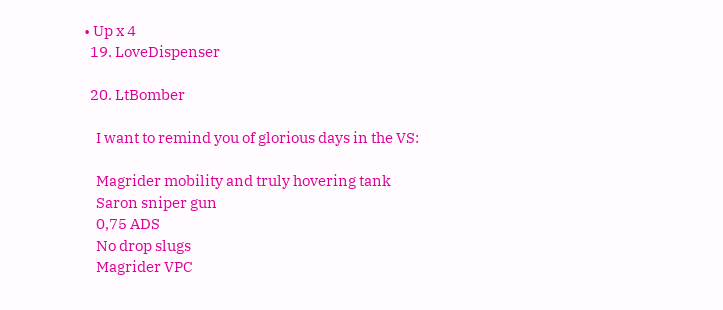• Up x 4
  19. LoveDispenser

  20. LtBomber

    I want to remind you of glorious days in the VS:

    Magrider mobility and truly hovering tank
    Saron sniper gun
    0,75 ADS
    No drop slugs
    Magrider VPC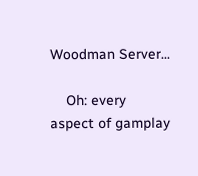Woodman Server...

    Oh: every aspect of gamplay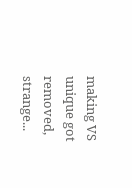making VS unique got removed, strange...